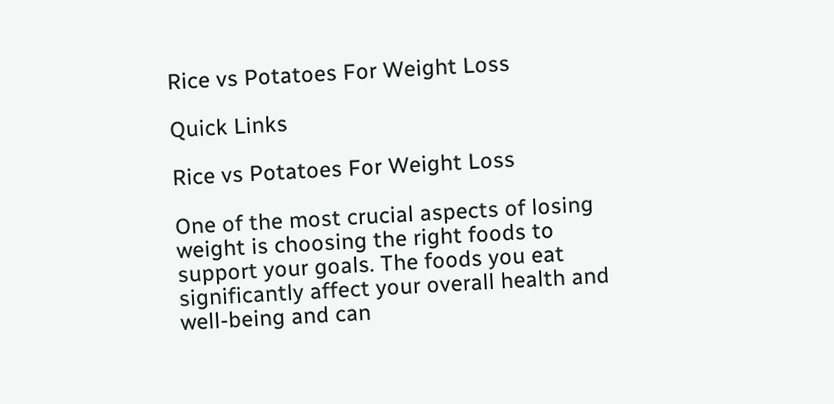Rice vs Potatoes For Weight Loss

Quick Links

Rice vs Potatoes For Weight Loss

One of the most crucial aspects of losing weight is choosing the right foods to support your goals. The foods you eat significantly affect your overall health and well-being and can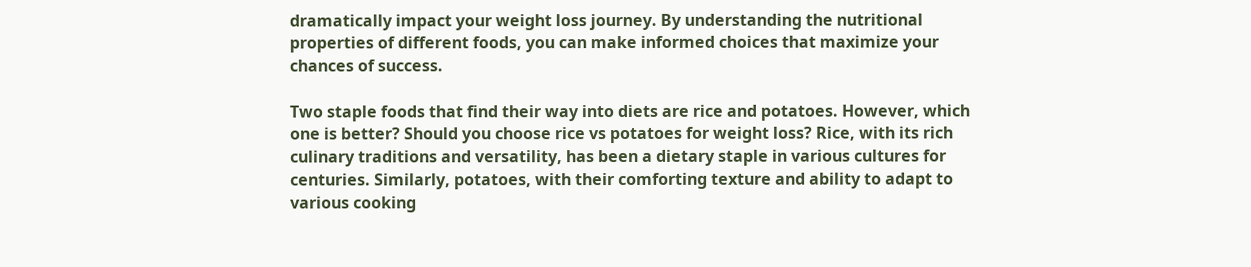dramatically impact your weight loss journey. By understanding the nutritional properties of different foods, you can make informed choices that maximize your chances of success.

Two staple foods that find their way into diets are rice and potatoes. However, which one is better? Should you choose rice vs potatoes for weight loss? Rice, with its rich culinary traditions and versatility, has been a dietary staple in various cultures for centuries. Similarly, potatoes, with their comforting texture and ability to adapt to various cooking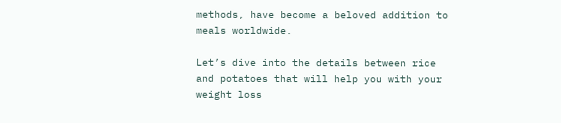methods, have become a beloved addition to meals worldwide.

Let’s dive into the details between rice and potatoes that will help you with your weight loss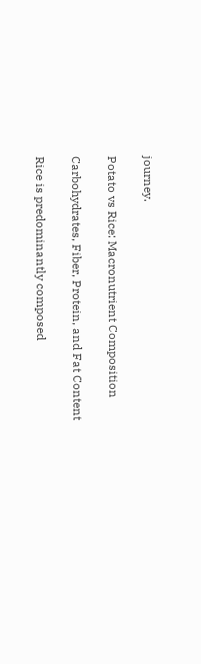journey.

Potato vs Rice: Macronutrient Composition

Carbohydrates, Fiber, Protein, and Fat Content

Rice is predominantly composed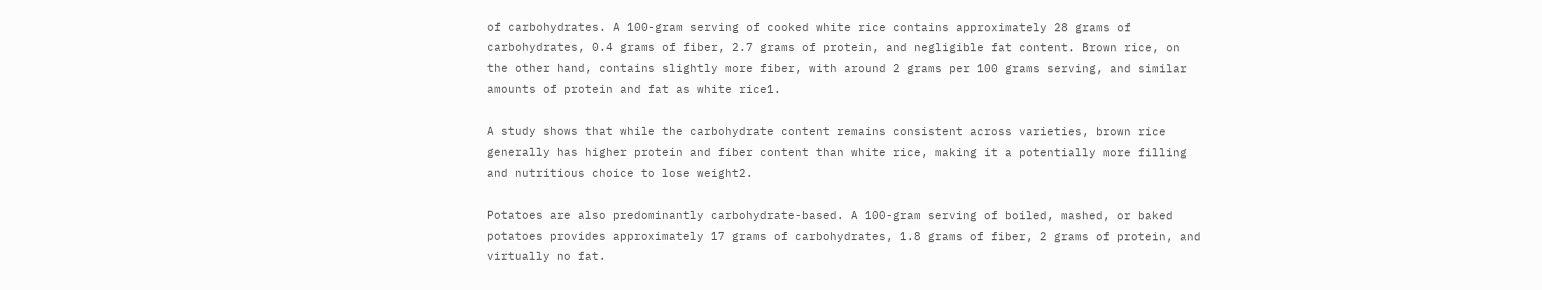of carbohydrates. A 100-gram serving of cooked white rice contains approximately 28 grams of carbohydrates, 0.4 grams of fiber, 2.7 grams of protein, and negligible fat content. Brown rice, on the other hand, contains slightly more fiber, with around 2 grams per 100 grams serving, and similar amounts of protein and fat as white rice1.

A study shows that while the carbohydrate content remains consistent across varieties, brown rice generally has higher protein and fiber content than white rice, making it a potentially more filling and nutritious choice to lose weight2.

Potatoes are also predominantly carbohydrate-based. A 100-gram serving of boiled, mashed, or baked potatoes provides approximately 17 grams of carbohydrates, 1.8 grams of fiber, 2 grams of protein, and virtually no fat.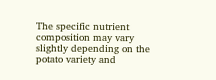The specific nutrient composition may vary slightly depending on the potato variety and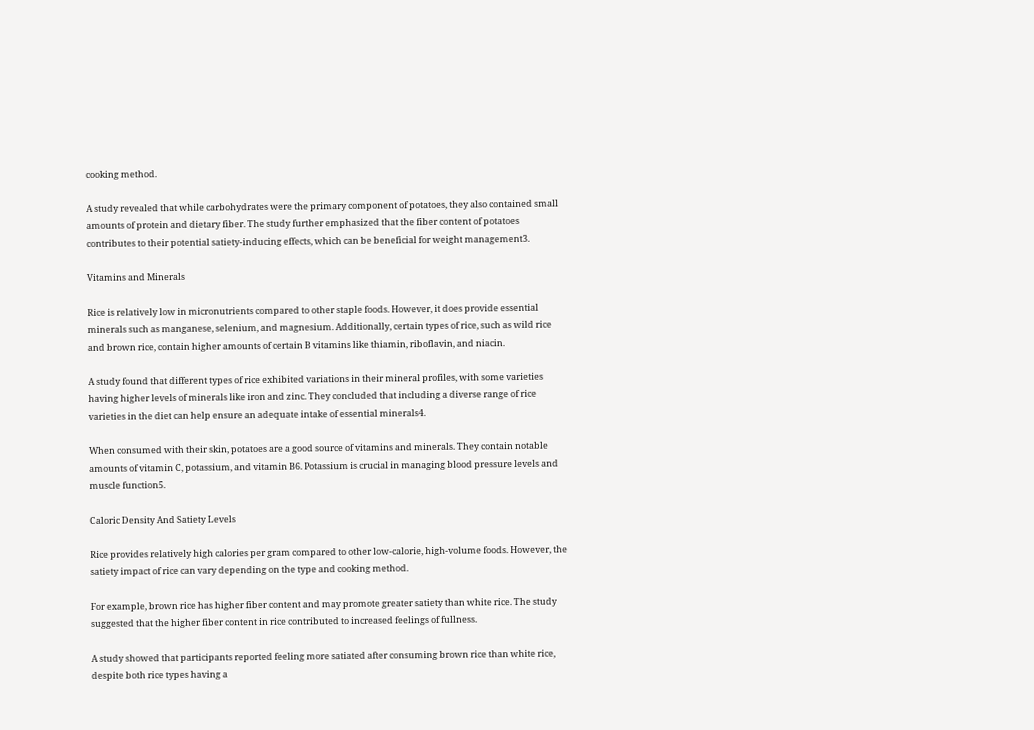cooking method.

A study revealed that while carbohydrates were the primary component of potatoes, they also contained small amounts of protein and dietary fiber. The study further emphasized that the fiber content of potatoes contributes to their potential satiety-inducing effects, which can be beneficial for weight management3.

Vitamins and Minerals

Rice is relatively low in micronutrients compared to other staple foods. However, it does provide essential minerals such as manganese, selenium, and magnesium. Additionally, certain types of rice, such as wild rice and brown rice, contain higher amounts of certain B vitamins like thiamin, riboflavin, and niacin.

A study found that different types of rice exhibited variations in their mineral profiles, with some varieties having higher levels of minerals like iron and zinc. They concluded that including a diverse range of rice varieties in the diet can help ensure an adequate intake of essential minerals4.

When consumed with their skin, potatoes are a good source of vitamins and minerals. They contain notable amounts of vitamin C, potassium, and vitamin B6. Potassium is crucial in managing blood pressure levels and muscle function5.

Caloric Density And Satiety Levels

Rice provides relatively high calories per gram compared to other low-calorie, high-volume foods. However, the satiety impact of rice can vary depending on the type and cooking method.

For example, brown rice has higher fiber content and may promote greater satiety than white rice. The study suggested that the higher fiber content in rice contributed to increased feelings of fullness.

A study showed that participants reported feeling more satiated after consuming brown rice than white rice, despite both rice types having a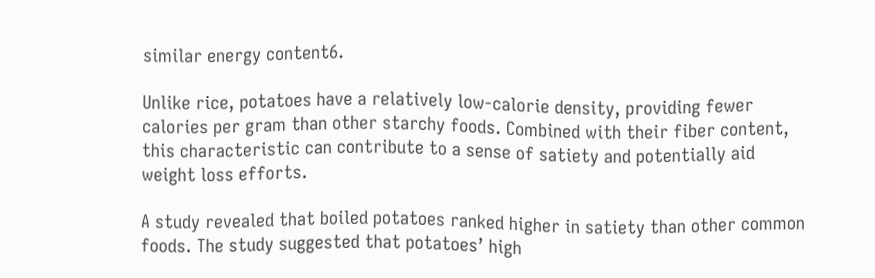similar energy content6.

Unlike rice, potatoes have a relatively low-calorie density, providing fewer calories per gram than other starchy foods. Combined with their fiber content, this characteristic can contribute to a sense of satiety and potentially aid weight loss efforts.

A study revealed that boiled potatoes ranked higher in satiety than other common foods. The study suggested that potatoes’ high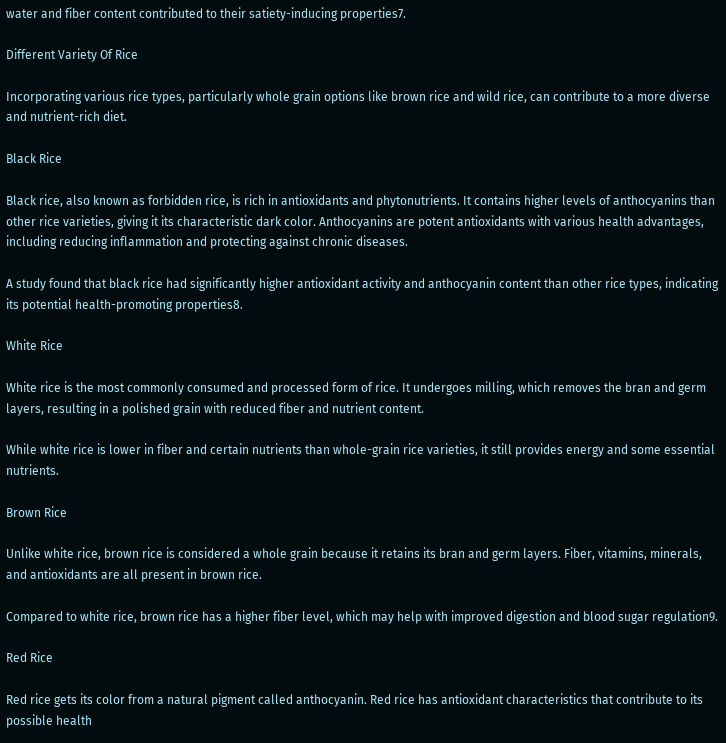water and fiber content contributed to their satiety-inducing properties7.

Different Variety Of Rice

Incorporating various rice types, particularly whole grain options like brown rice and wild rice, can contribute to a more diverse and nutrient-rich diet.

Black Rice

Black rice, also known as forbidden rice, is rich in antioxidants and phytonutrients. It contains higher levels of anthocyanins than other rice varieties, giving it its characteristic dark color. Anthocyanins are potent antioxidants with various health advantages, including reducing inflammation and protecting against chronic diseases.

A study found that black rice had significantly higher antioxidant activity and anthocyanin content than other rice types, indicating its potential health-promoting properties8.

White Rice

White rice is the most commonly consumed and processed form of rice. It undergoes milling, which removes the bran and germ layers, resulting in a polished grain with reduced fiber and nutrient content.

While white rice is lower in fiber and certain nutrients than whole-grain rice varieties, it still provides energy and some essential nutrients.

Brown Rice

Unlike white rice, brown rice is considered a whole grain because it retains its bran and germ layers. Fiber, vitamins, minerals, and antioxidants are all present in brown rice.

Compared to white rice, brown rice has a higher fiber level, which may help with improved digestion and blood sugar regulation9.

Red Rice

Red rice gets its color from a natural pigment called anthocyanin. Red rice has antioxidant characteristics that contribute to its possible health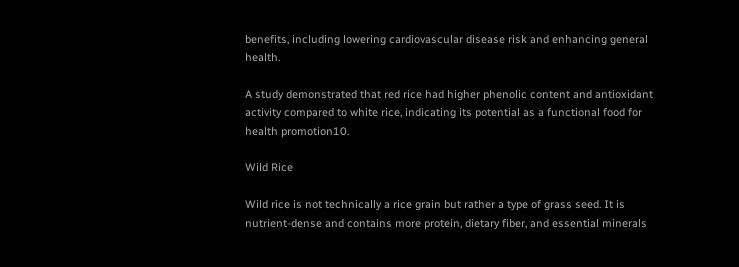benefits, including lowering cardiovascular disease risk and enhancing general health.

A study demonstrated that red rice had higher phenolic content and antioxidant activity compared to white rice, indicating its potential as a functional food for health promotion10.

Wild Rice

Wild rice is not technically a rice grain but rather a type of grass seed. It is nutrient-dense and contains more protein, dietary fiber, and essential minerals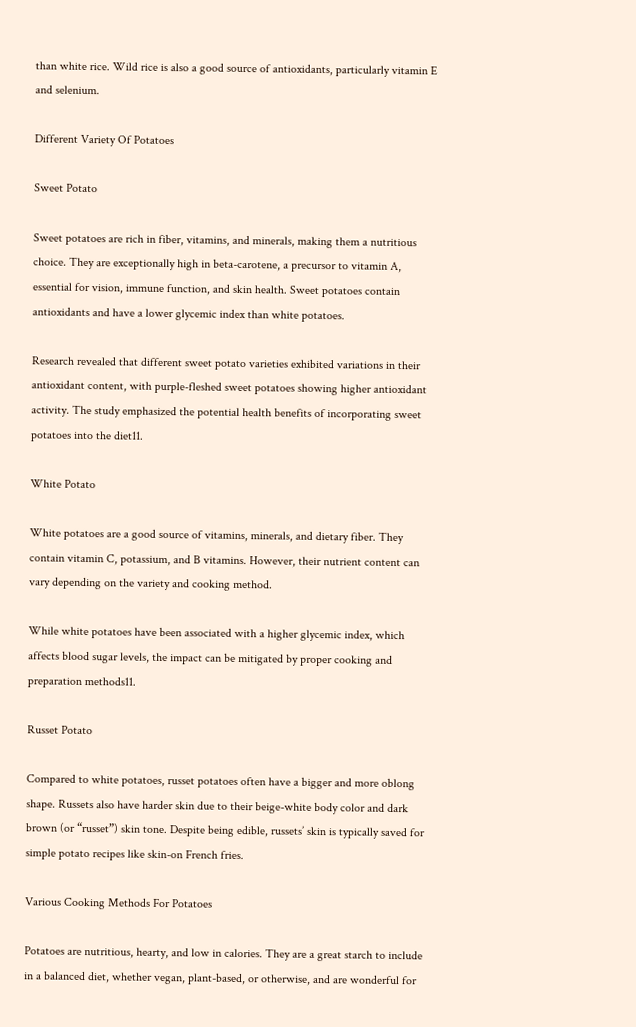than white rice. Wild rice is also a good source of antioxidants, particularly vitamin E and selenium.

Different Variety Of Potatoes

Sweet Potato

Sweet potatoes are rich in fiber, vitamins, and minerals, making them a nutritious choice. They are exceptionally high in beta-carotene, a precursor to vitamin A, essential for vision, immune function, and skin health. Sweet potatoes contain antioxidants and have a lower glycemic index than white potatoes.

Research revealed that different sweet potato varieties exhibited variations in their antioxidant content, with purple-fleshed sweet potatoes showing higher antioxidant activity. The study emphasized the potential health benefits of incorporating sweet potatoes into the diet11.

White Potato

White potatoes are a good source of vitamins, minerals, and dietary fiber. They contain vitamin C, potassium, and B vitamins. However, their nutrient content can vary depending on the variety and cooking method.

While white potatoes have been associated with a higher glycemic index, which affects blood sugar levels, the impact can be mitigated by proper cooking and preparation methods11.

Russet Potato

Compared to white potatoes, russet potatoes often have a bigger and more oblong shape. Russets also have harder skin due to their beige-white body color and dark brown (or “russet”) skin tone. Despite being edible, russets’ skin is typically saved for simple potato recipes like skin-on French fries.

Various Cooking Methods For Potatoes

Potatoes are nutritious, hearty, and low in calories. They are a great starch to include in a balanced diet, whether vegan, plant-based, or otherwise, and are wonderful for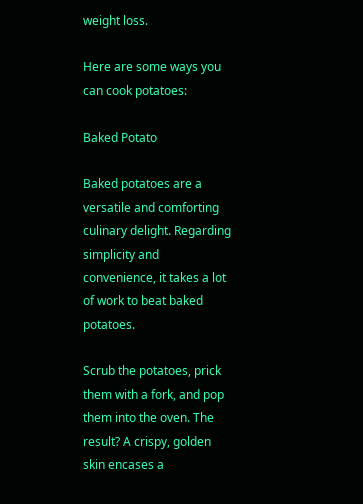weight loss.

Here are some ways you can cook potatoes:

Baked Potato

Baked potatoes are a versatile and comforting culinary delight. Regarding simplicity and convenience, it takes a lot of work to beat baked potatoes.

Scrub the potatoes, prick them with a fork, and pop them into the oven. The result? A crispy, golden skin encases a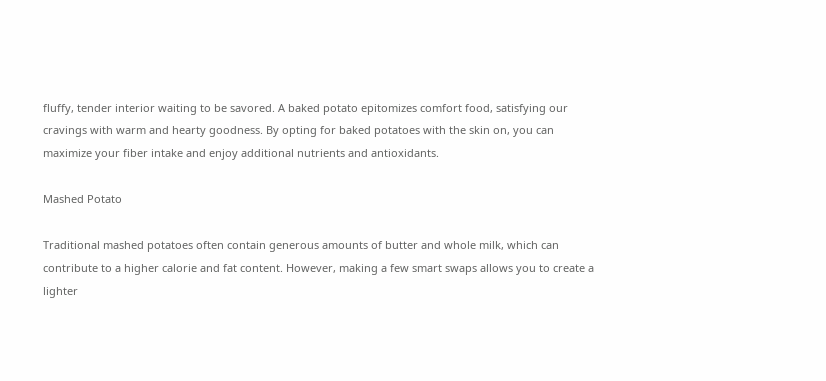fluffy, tender interior waiting to be savored. A baked potato epitomizes comfort food, satisfying our cravings with warm and hearty goodness. By opting for baked potatoes with the skin on, you can maximize your fiber intake and enjoy additional nutrients and antioxidants.

Mashed Potato

Traditional mashed potatoes often contain generous amounts of butter and whole milk, which can contribute to a higher calorie and fat content. However, making a few smart swaps allows you to create a lighter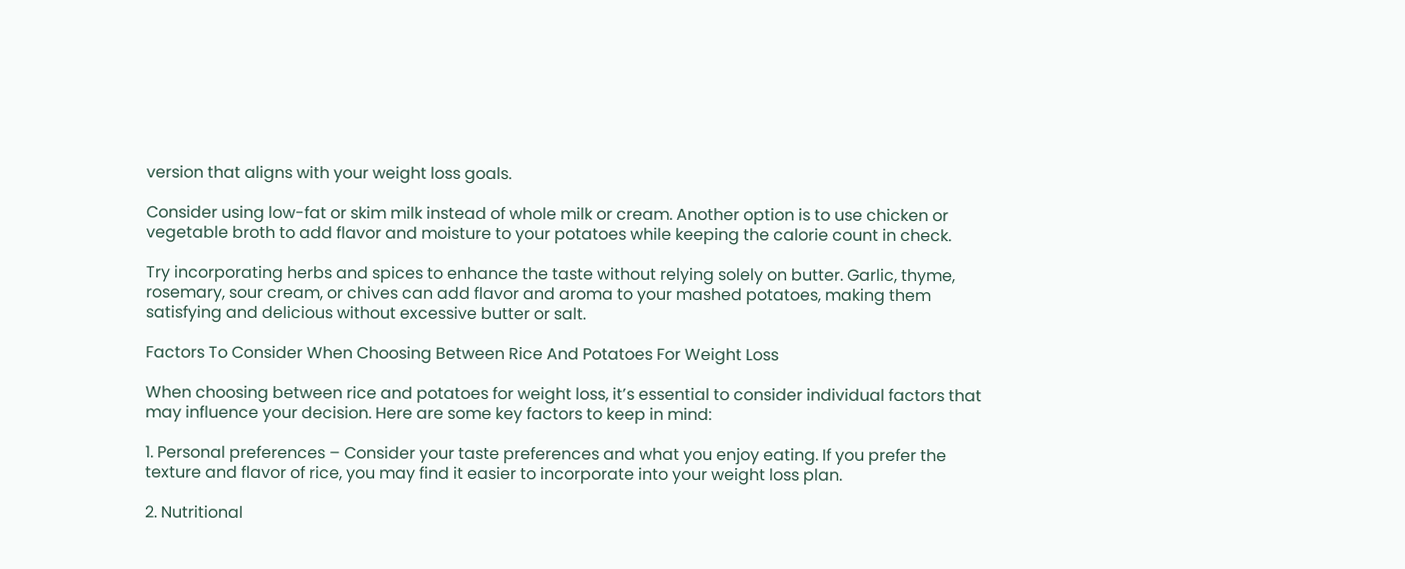version that aligns with your weight loss goals.

Consider using low-fat or skim milk instead of whole milk or cream. Another option is to use chicken or vegetable broth to add flavor and moisture to your potatoes while keeping the calorie count in check.

Try incorporating herbs and spices to enhance the taste without relying solely on butter. Garlic, thyme, rosemary, sour cream, or chives can add flavor and aroma to your mashed potatoes, making them satisfying and delicious without excessive butter or salt.

Factors To Consider When Choosing Between Rice And Potatoes For Weight Loss

When choosing between rice and potatoes for weight loss, it’s essential to consider individual factors that may influence your decision. Here are some key factors to keep in mind:

1. Personal preferences – Consider your taste preferences and what you enjoy eating. If you prefer the texture and flavor of rice, you may find it easier to incorporate into your weight loss plan.

2. Nutritional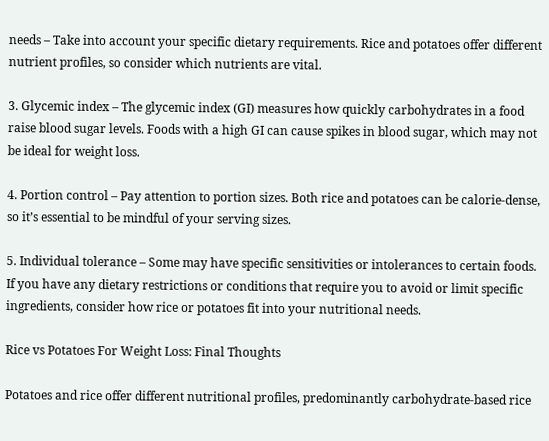needs – Take into account your specific dietary requirements. Rice and potatoes offer different nutrient profiles, so consider which nutrients are vital.

3. Glycemic index – The glycemic index (GI) measures how quickly carbohydrates in a food raise blood sugar levels. Foods with a high GI can cause spikes in blood sugar, which may not be ideal for weight loss.

4. Portion control – Pay attention to portion sizes. Both rice and potatoes can be calorie-dense, so it’s essential to be mindful of your serving sizes.

5. Individual tolerance – Some may have specific sensitivities or intolerances to certain foods. If you have any dietary restrictions or conditions that require you to avoid or limit specific ingredients, consider how rice or potatoes fit into your nutritional needs.

Rice vs Potatoes For Weight Loss: Final Thoughts

Potatoes and rice offer different nutritional profiles, predominantly carbohydrate-based rice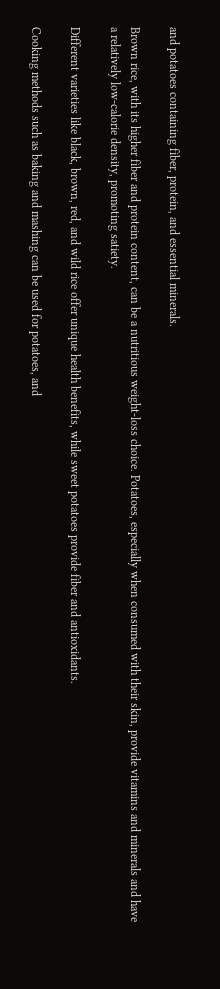and potatoes containing fiber, protein, and essential minerals.

Brown rice, with its higher fiber and protein content, can be a nutritious weight-loss choice. Potatoes, especially when consumed with their skin, provide vitamins and minerals and have a relatively low-calorie density, promoting satiety.

Different varieties like black, brown, red, and wild rice offer unique health benefits, while sweet potatoes provide fiber and antioxidants.

Cooking methods such as baking and mashing can be used for potatoes, and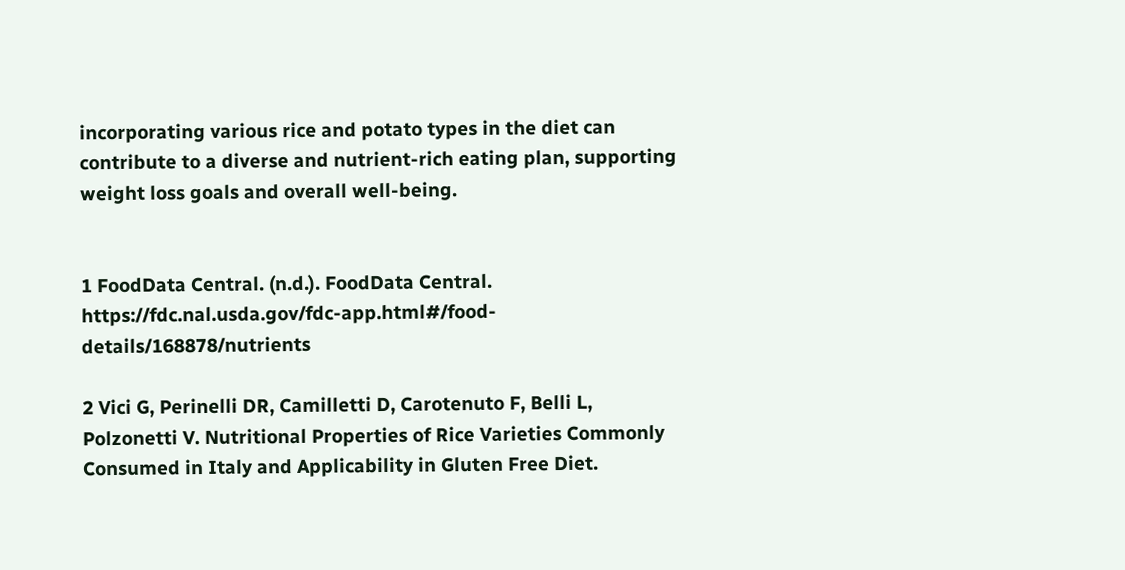incorporating various rice and potato types in the diet can contribute to a diverse and nutrient-rich eating plan, supporting weight loss goals and overall well-being.


1 FoodData Central. (n.d.). FoodData Central. https://fdc.nal.usda.gov/fdc-app.html#/food-details/168878/nutrients

2 Vici G, Perinelli DR, Camilletti D, Carotenuto F, Belli L, Polzonetti V. Nutritional Properties of Rice Varieties Commonly Consumed in Italy and Applicability in Gluten Free Diet.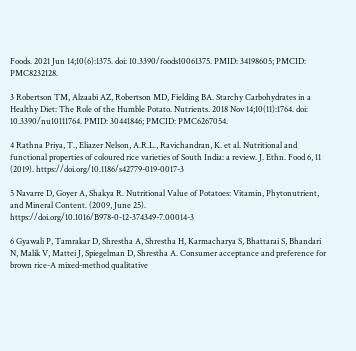Foods. 2021 Jun 14;10(6):1375. doi: 10.3390/foods10061375. PMID: 34198605; PMCID: PMC8232128.

3 Robertson TM, Alzaabi AZ, Robertson MD, Fielding BA. Starchy Carbohydrates in a Healthy Diet: The Role of the Humble Potato. Nutrients. 2018 Nov 14;10(11):1764. doi: 10.3390/nu10111764. PMID: 30441846; PMCID: PMC6267054.

4 Rathna Priya, T., Eliazer Nelson, A.R.L., Ravichandran, K. et al. Nutritional and functional properties of coloured rice varieties of South India: a review. J. Ethn. Food 6, 11 (2019). https://doi.org/10.1186/s42779-019-0017-3

5 Navarre D, Goyer A, Shakya R. Nutritional Value of Potatoes: Vitamin, Phytonutrient, and Mineral Content. (2009, June 25). https://doi.org/10.1016/B978-0-12-374349-7.00014-3

6 Gyawali P, Tamrakar D, Shrestha A, Shrestha H, Karmacharya S, Bhattarai S, Bhandari N, Malik V, Mattei J, Spiegelman D, Shrestha A. Consumer acceptance and preference for brown rice-A mixed-method qualitative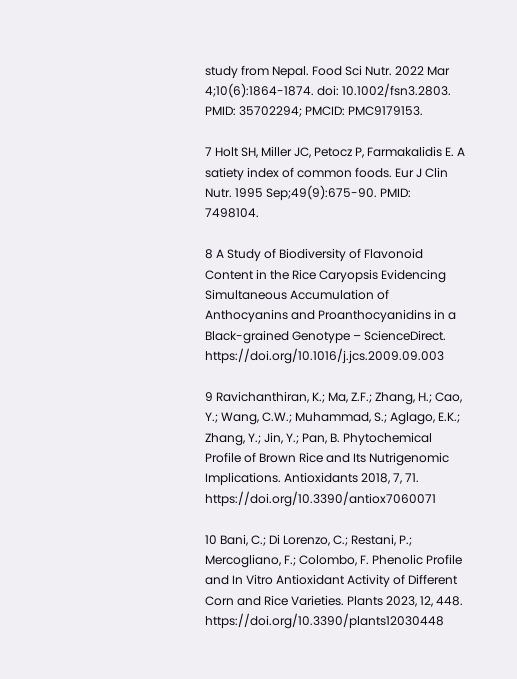study from Nepal. Food Sci Nutr. 2022 Mar 4;10(6):1864-1874. doi: 10.1002/fsn3.2803. PMID: 35702294; PMCID: PMC9179153.

7 Holt SH, Miller JC, Petocz P, Farmakalidis E. A satiety index of common foods. Eur J Clin Nutr. 1995 Sep;49(9):675-90. PMID: 7498104.

8 A Study of Biodiversity of Flavonoid Content in the Rice Caryopsis Evidencing Simultaneous Accumulation of Anthocyanins and Proanthocyanidins in a Black-grained Genotype – ScienceDirect. https://doi.org/10.1016/j.jcs.2009.09.003

9 Ravichanthiran, K.; Ma, Z.F.; Zhang, H.; Cao, Y.; Wang, C.W.; Muhammad, S.; Aglago, E.K.; Zhang, Y.; Jin, Y.; Pan, B. Phytochemical Profile of Brown Rice and Its Nutrigenomic Implications. Antioxidants 2018, 7, 71. https://doi.org/10.3390/antiox7060071

10 Bani, C.; Di Lorenzo, C.; Restani, P.; Mercogliano, F.; Colombo, F. Phenolic Profile and In Vitro Antioxidant Activity of Different Corn and Rice Varieties. Plants 2023, 12, 448. https://doi.org/10.3390/plants12030448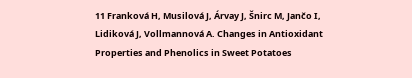11 Franková H, Musilová J, Árvay J, Šnirc M, Jančo I, Lidiková J, Vollmannová A. Changes in Antioxidant Properties and Phenolics in Sweet Potatoes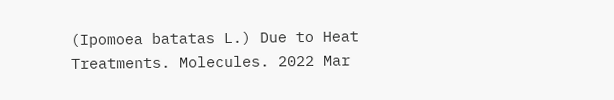(Ipomoea batatas L.) Due to Heat Treatments. Molecules. 2022 Mar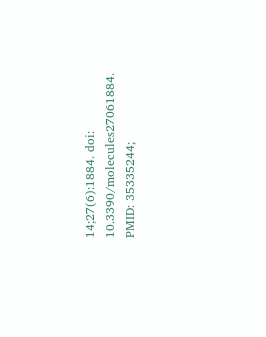14;27(6):1884. doi: 10.3390/molecules27061884. PMID: 35335244;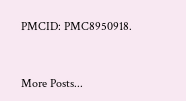PMCID: PMC8950918.


More Posts...